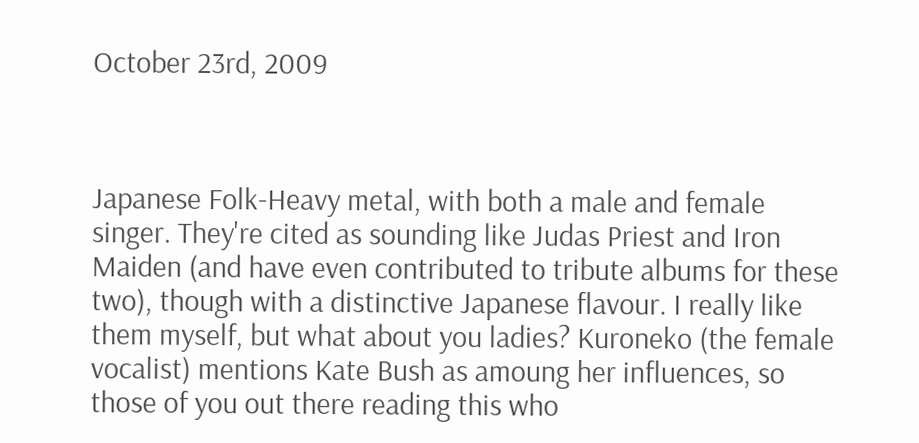October 23rd, 2009



Japanese Folk-Heavy metal, with both a male and female singer. They're cited as sounding like Judas Priest and Iron Maiden (and have even contributed to tribute albums for these two), though with a distinctive Japanese flavour. I really like them myself, but what about you ladies? Kuroneko (the female vocalist) mentions Kate Bush as amoung her influences, so those of you out there reading this who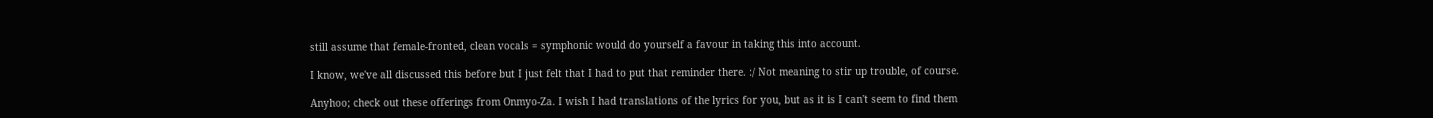still assume that female-fronted, clean vocals = symphonic would do yourself a favour in taking this into account.

I know, we've all discussed this before but I just felt that I had to put that reminder there. :/ Not meaning to stir up trouble, of course.

Anyhoo; check out these offerings from Onmyo-Za. I wish I had translations of the lyrics for you, but as it is I can't seem to find them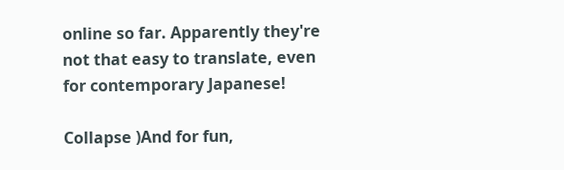online so far. Apparently they're not that easy to translate, even for contemporary Japanese!

Collapse )And for fun,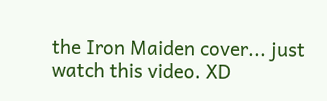the Iron Maiden cover... just watch this video. XD